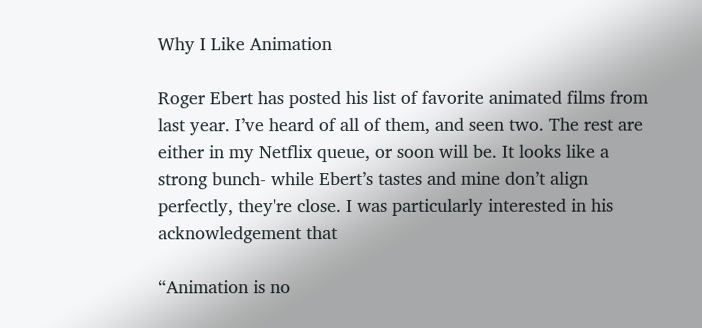Why I Like Animation

Roger Ebert has posted his list of favorite animated films from last year. I’ve heard of all of them, and seen two. The rest are either in my Netflix queue, or soon will be. It looks like a strong bunch- while Ebert’s tastes and mine don’t align perfectly, they're close. I was particularly interested in his acknowledgement that

“Animation is no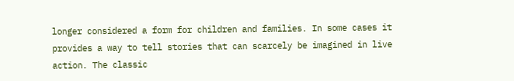longer considered a form for children and families. In some cases it provides a way to tell stories that can scarcely be imagined in live action. The classic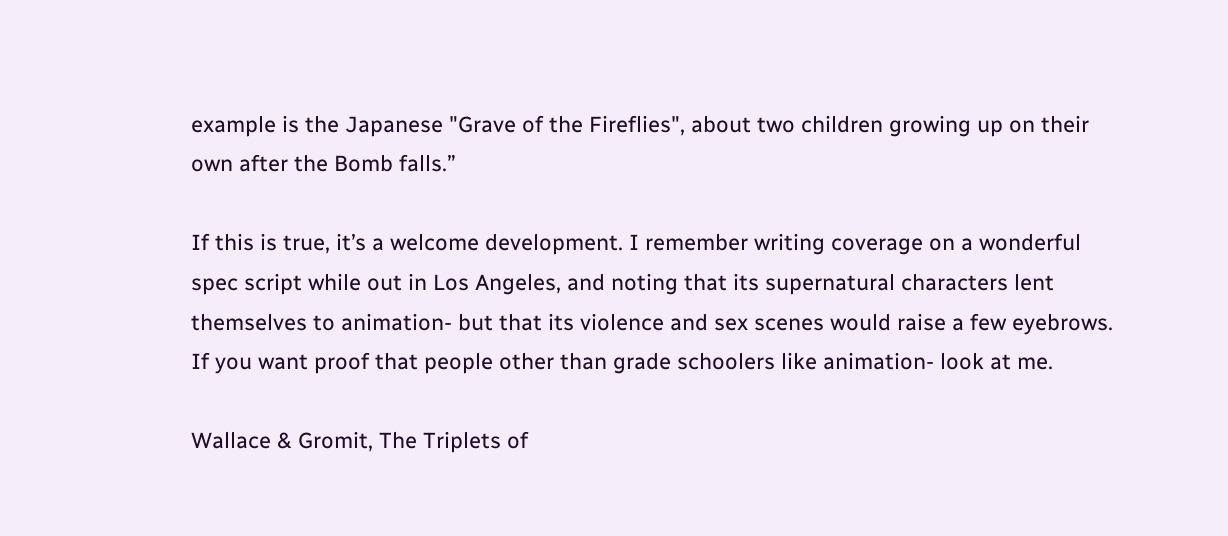example is the Japanese "Grave of the Fireflies", about two children growing up on their own after the Bomb falls.”

If this is true, it’s a welcome development. I remember writing coverage on a wonderful spec script while out in Los Angeles, and noting that its supernatural characters lent themselves to animation- but that its violence and sex scenes would raise a few eyebrows. If you want proof that people other than grade schoolers like animation- look at me.

Wallace & Gromit, The Triplets of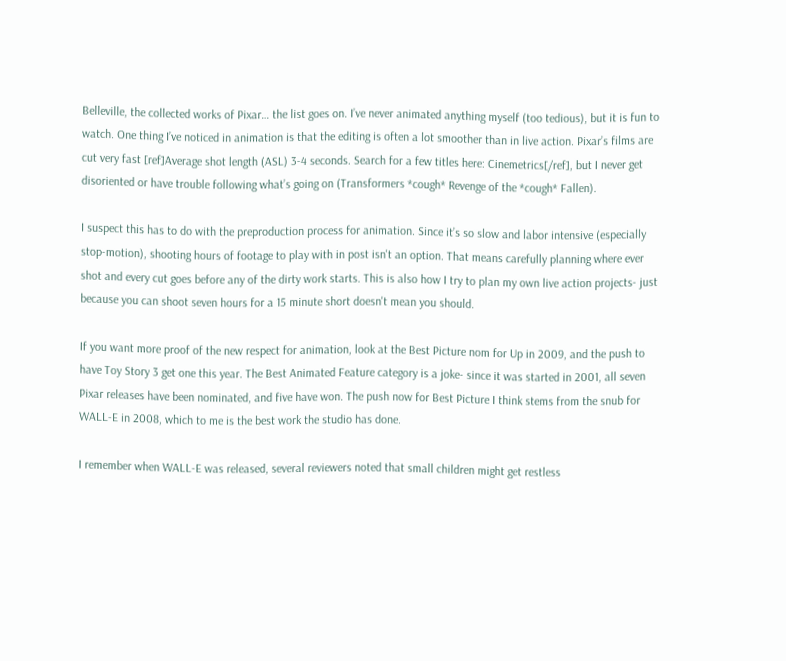Belleville, the collected works of Pixar… the list goes on. I’ve never animated anything myself (too tedious), but it is fun to watch. One thing I’ve noticed in animation is that the editing is often a lot smoother than in live action. Pixar’s films are cut very fast [ref]Average shot length (ASL) 3-4 seconds. Search for a few titles here: Cinemetrics[/ref], but I never get disoriented or have trouble following what’s going on (Transformers *cough* Revenge of the *cough* Fallen).

I suspect this has to do with the preproduction process for animation. Since it’s so slow and labor intensive (especially stop-motion), shooting hours of footage to play with in post isn't an option. That means carefully planning where ever shot and every cut goes before any of the dirty work starts. This is also how I try to plan my own live action projects- just because you can shoot seven hours for a 15 minute short doesn't mean you should.

If you want more proof of the new respect for animation, look at the Best Picture nom for Up in 2009, and the push to have Toy Story 3 get one this year. The Best Animated Feature category is a joke- since it was started in 2001, all seven Pixar releases have been nominated, and five have won. The push now for Best Picture I think stems from the snub for WALL-E in 2008, which to me is the best work the studio has done.

I remember when WALL-E was released, several reviewers noted that small children might get restless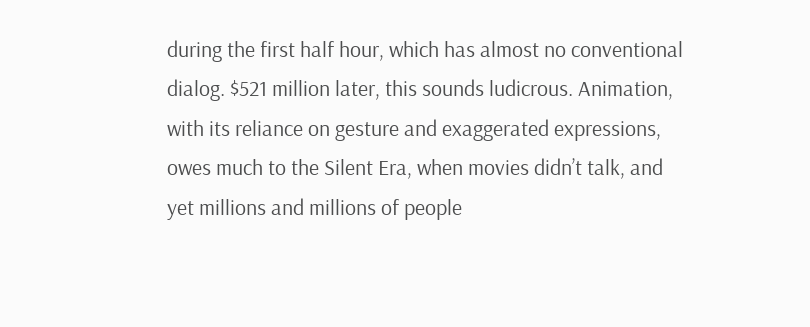during the first half hour, which has almost no conventional dialog. $521 million later, this sounds ludicrous. Animation, with its reliance on gesture and exaggerated expressions, owes much to the Silent Era, when movies didn’t talk, and yet millions and millions of people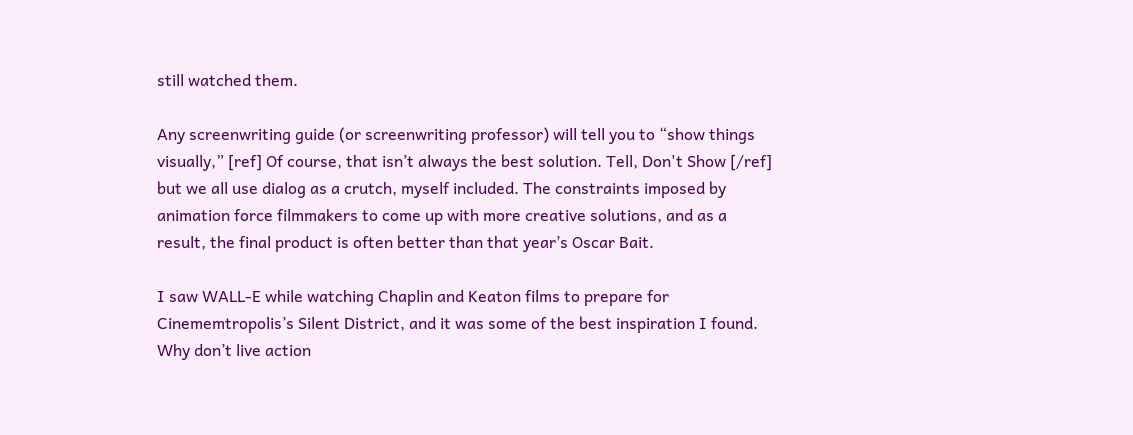still watched them.

Any screenwriting guide (or screenwriting professor) will tell you to “show things visually,” [ref] Of course, that isn’t always the best solution. Tell, Don't Show [/ref] but we all use dialog as a crutch, myself included. The constraints imposed by animation force filmmakers to come up with more creative solutions, and as a result, the final product is often better than that year’s Oscar Bait.

I saw WALL-E while watching Chaplin and Keaton films to prepare for Cinememtropolis’s Silent District, and it was some of the best inspiration I found. Why don’t live action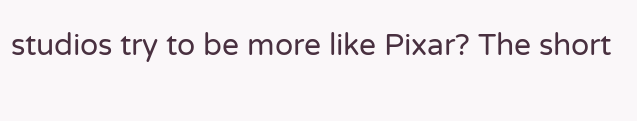studios try to be more like Pixar? The short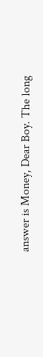answer is Money, Dear Boy. The long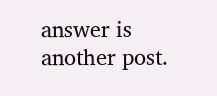answer is another post.